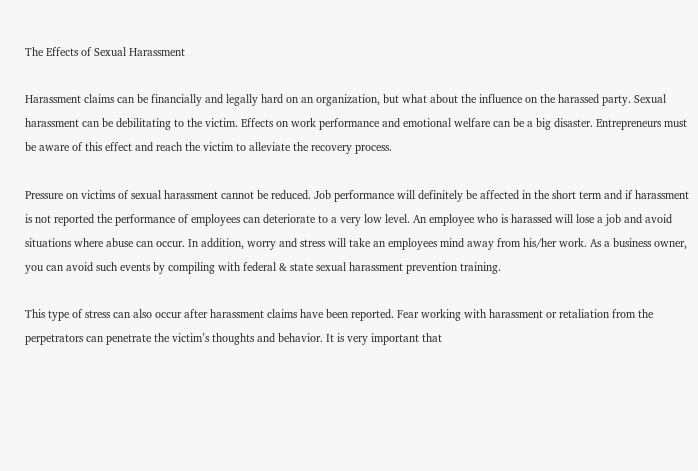The Effects of Sexual Harassment

Harassment claims can be financially and legally hard on an organization, but what about the influence on the harassed party. Sexual harassment can be debilitating to the victim. Effects on work performance and emotional welfare can be a big disaster. Entrepreneurs must be aware of this effect and reach the victim to alleviate the recovery process.

Pressure on victims of sexual harassment cannot be reduced. Job performance will definitely be affected in the short term and if harassment is not reported the performance of employees can deteriorate to a very low level. An employee who is harassed will lose a job and avoid situations where abuse can occur. In addition, worry and stress will take an employees mind away from his/her work. As a business owner, you can avoid such events by compiling with federal & state sexual harassment prevention training.

This type of stress can also occur after harassment claims have been reported. Fear working with harassment or retaliation from the perpetrators can penetrate the victim’s thoughts and behavior. It is very important that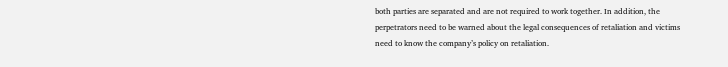both parties are separated and are not required to work together. In addition, the perpetrators need to be warned about the legal consequences of retaliation and victims need to know the company’s policy on retaliation.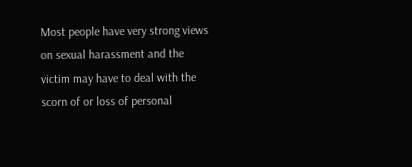Most people have very strong views on sexual harassment and the victim may have to deal with the scorn of or loss of personal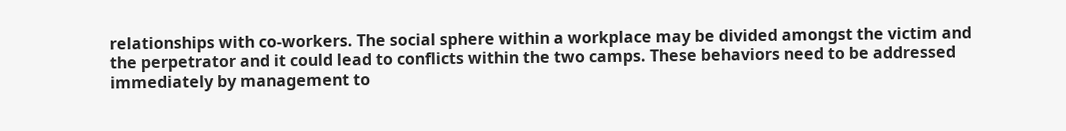relationships with co-workers. The social sphere within a workplace may be divided amongst the victim and the perpetrator and it could lead to conflicts within the two camps. These behaviors need to be addressed immediately by management to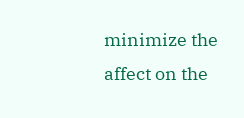minimize the affect on the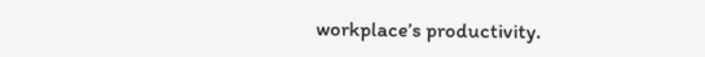workplace’s productivity.